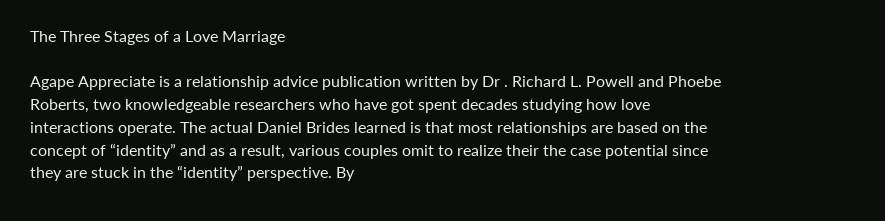The Three Stages of a Love Marriage

Agape Appreciate is a relationship advice publication written by Dr . Richard L. Powell and Phoebe Roberts, two knowledgeable researchers who have got spent decades studying how love interactions operate. The actual Daniel Brides learned is that most relationships are based on the concept of “identity” and as a result, various couples omit to realize their the case potential since they are stuck in the “identity” perspective. By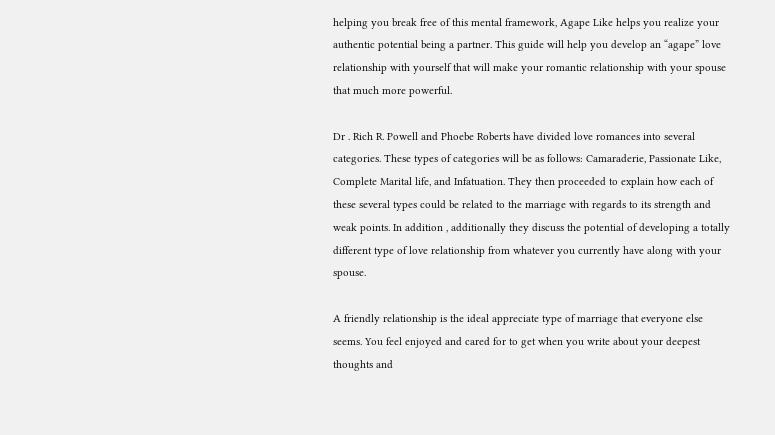helping you break free of this mental framework, Agape Like helps you realize your authentic potential being a partner. This guide will help you develop an “agape” love relationship with yourself that will make your romantic relationship with your spouse that much more powerful.

Dr . Rich R. Powell and Phoebe Roberts have divided love romances into several categories. These types of categories will be as follows: Camaraderie, Passionate Like, Complete Marital life, and Infatuation. They then proceeded to explain how each of these several types could be related to the marriage with regards to its strength and weak points. In addition , additionally they discuss the potential of developing a totally different type of love relationship from whatever you currently have along with your spouse.

A friendly relationship is the ideal appreciate type of marriage that everyone else seems. You feel enjoyed and cared for to get when you write about your deepest thoughts and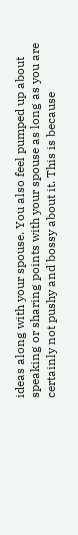ideas along with your spouse. You also feel pumped up about speaking or sharing points with your spouse as long as you are certainly not pushy and bossy about it. This is because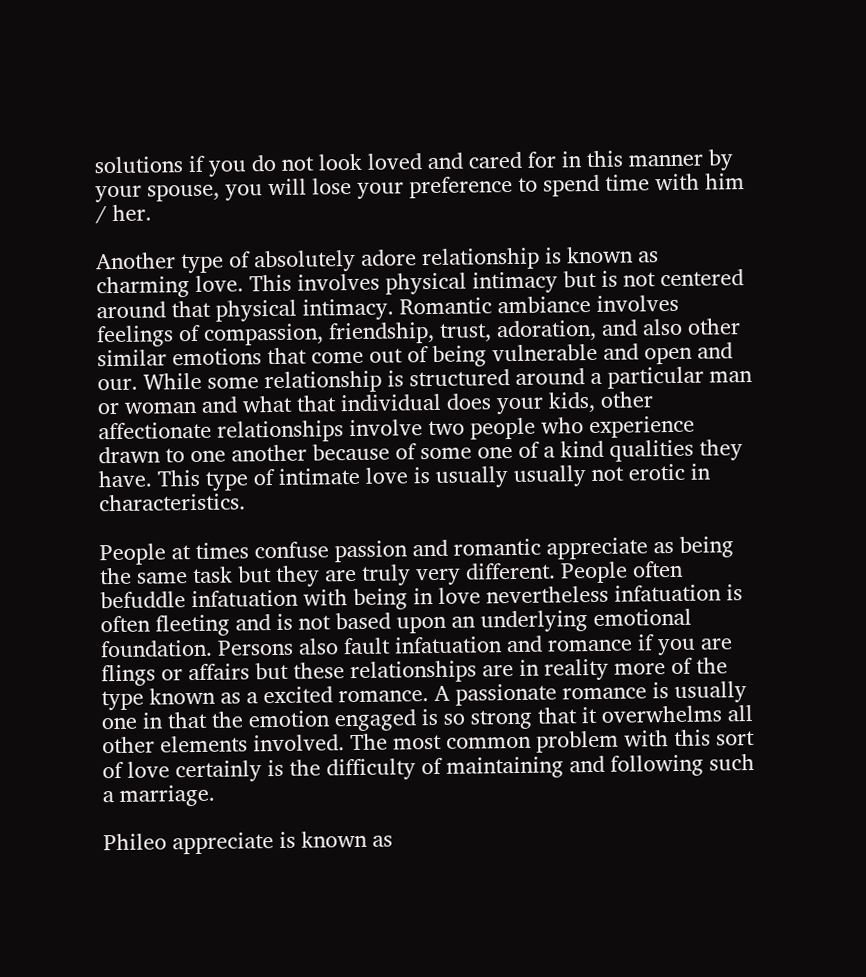solutions if you do not look loved and cared for in this manner by your spouse, you will lose your preference to spend time with him / her.

Another type of absolutely adore relationship is known as charming love. This involves physical intimacy but is not centered around that physical intimacy. Romantic ambiance involves feelings of compassion, friendship, trust, adoration, and also other similar emotions that come out of being vulnerable and open and our. While some relationship is structured around a particular man or woman and what that individual does your kids, other affectionate relationships involve two people who experience drawn to one another because of some one of a kind qualities they have. This type of intimate love is usually usually not erotic in characteristics.

People at times confuse passion and romantic appreciate as being the same task but they are truly very different. People often befuddle infatuation with being in love nevertheless infatuation is often fleeting and is not based upon an underlying emotional foundation. Persons also fault infatuation and romance if you are flings or affairs but these relationships are in reality more of the type known as a excited romance. A passionate romance is usually one in that the emotion engaged is so strong that it overwhelms all other elements involved. The most common problem with this sort of love certainly is the difficulty of maintaining and following such a marriage.

Phileo appreciate is known as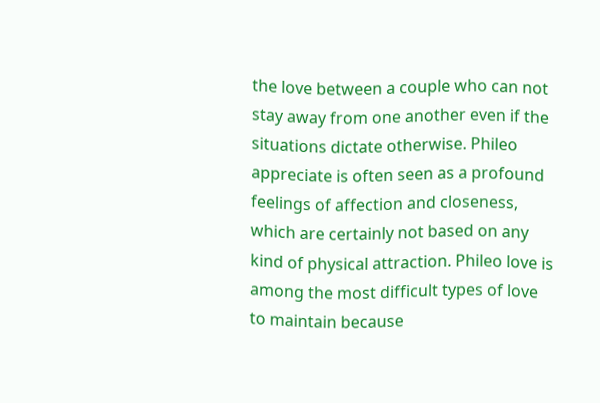the love between a couple who can not stay away from one another even if the situations dictate otherwise. Phileo appreciate is often seen as a profound feelings of affection and closeness, which are certainly not based on any kind of physical attraction. Phileo love is among the most difficult types of love to maintain because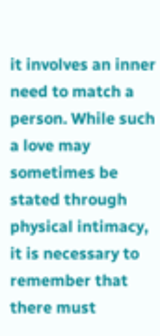it involves an inner need to match a person. While such a love may sometimes be stated through physical intimacy, it is necessary to remember that there must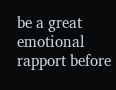be a great emotional rapport before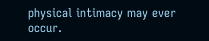physical intimacy may ever occur.